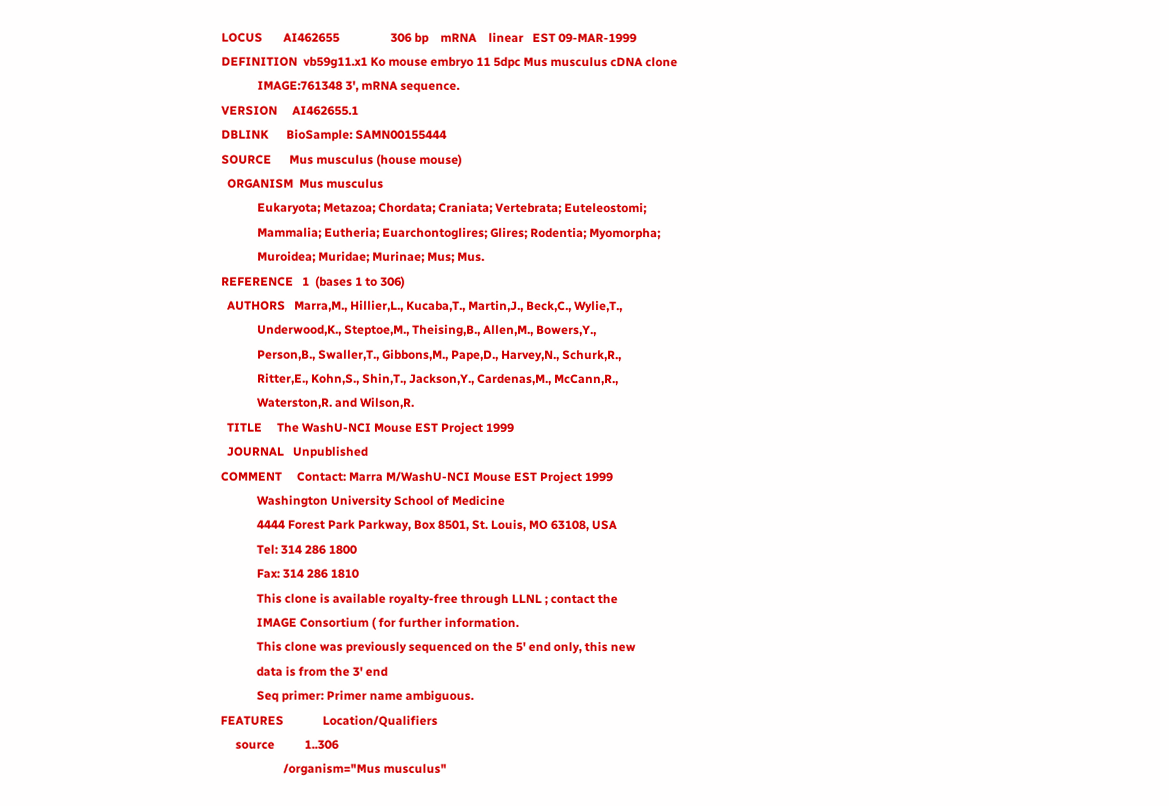LOCUS       AI462655                 306 bp    mRNA    linear   EST 09-MAR-1999
DEFINITION  vb59g11.x1 Ko mouse embryo 11 5dpc Mus musculus cDNA clone
            IMAGE:761348 3', mRNA sequence.
VERSION     AI462655.1
DBLINK      BioSample: SAMN00155444
SOURCE      Mus musculus (house mouse)
  ORGANISM  Mus musculus
            Eukaryota; Metazoa; Chordata; Craniata; Vertebrata; Euteleostomi;
            Mammalia; Eutheria; Euarchontoglires; Glires; Rodentia; Myomorpha;
            Muroidea; Muridae; Murinae; Mus; Mus.
REFERENCE   1  (bases 1 to 306)
  AUTHORS   Marra,M., Hillier,L., Kucaba,T., Martin,J., Beck,C., Wylie,T.,
            Underwood,K., Steptoe,M., Theising,B., Allen,M., Bowers,Y.,
            Person,B., Swaller,T., Gibbons,M., Pape,D., Harvey,N., Schurk,R.,
            Ritter,E., Kohn,S., Shin,T., Jackson,Y., Cardenas,M., McCann,R.,
            Waterston,R. and Wilson,R.
  TITLE     The WashU-NCI Mouse EST Project 1999
  JOURNAL   Unpublished
COMMENT     Contact: Marra M/WashU-NCI Mouse EST Project 1999
            Washington University School of Medicine
            4444 Forest Park Parkway, Box 8501, St. Louis, MO 63108, USA
            Tel: 314 286 1800
            Fax: 314 286 1810
            This clone is available royalty-free through LLNL ; contact the
            IMAGE Consortium ( for further information.
            This clone was previously sequenced on the 5' end only, this new
            data is from the 3' end
            Seq primer: Primer name ambiguous.
FEATURES             Location/Qualifiers
     source          1..306
                     /organism="Mus musculus"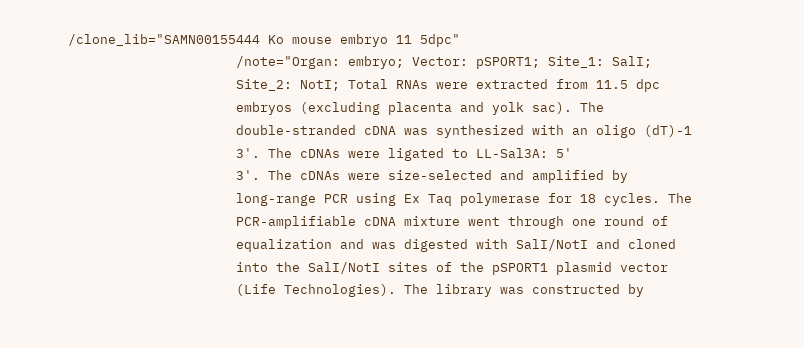/clone_lib="SAMN00155444 Ko mouse embryo 11 5dpc"
                     /note="Organ: embryo; Vector: pSPORT1; Site_1: SalI;
                     Site_2: NotI; Total RNAs were extracted from 11.5 dpc
                     embryos (excluding placenta and yolk sac). The
                     double-stranded cDNA was synthesized with an oligo (dT)-1
                     3'. The cDNAs were ligated to LL-Sal3A: 5'
                     3'. The cDNAs were size-selected and amplified by
                     long-range PCR using Ex Taq polymerase for 18 cycles. The
                     PCR-amplifiable cDNA mixture went through one round of
                     equalization and was digested with SalI/NotI and cloned
                     into the SalI/NotI sites of the pSPORT1 plasmid vector
                     (Life Technologies). The library was constructed by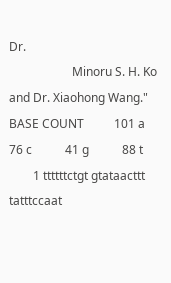Dr.
                     Minoru S. H. Ko and Dr. Xiaohong Wang."
BASE COUNT          101 a           76 c           41 g           88 t
        1 ttttttctgt gtataacttt tatttccaat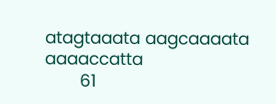atagtaaata aagcaaaata aaaaccatta
       61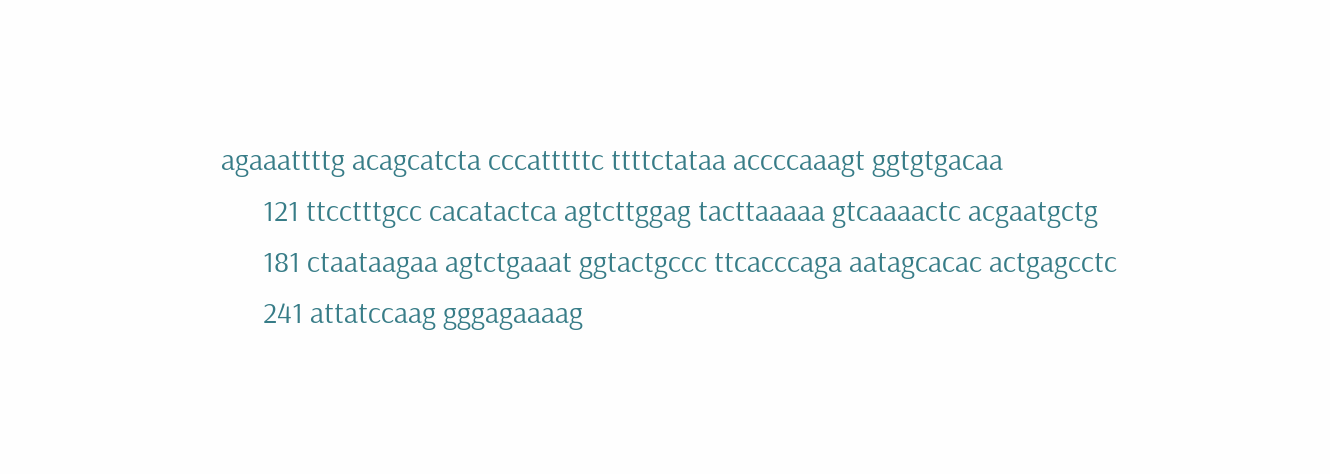agaaattttg acagcatcta cccatttttc ttttctataa accccaaagt ggtgtgacaa
      121 ttcctttgcc cacatactca agtcttggag tacttaaaaa gtcaaaactc acgaatgctg
      181 ctaataagaa agtctgaaat ggtactgccc ttcacccaga aatagcacac actgagcctc
      241 attatccaag gggagaaaag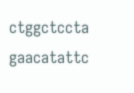ctggctccta gaacatattc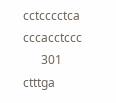cctcccctca cccacctccc
      301 ctttga